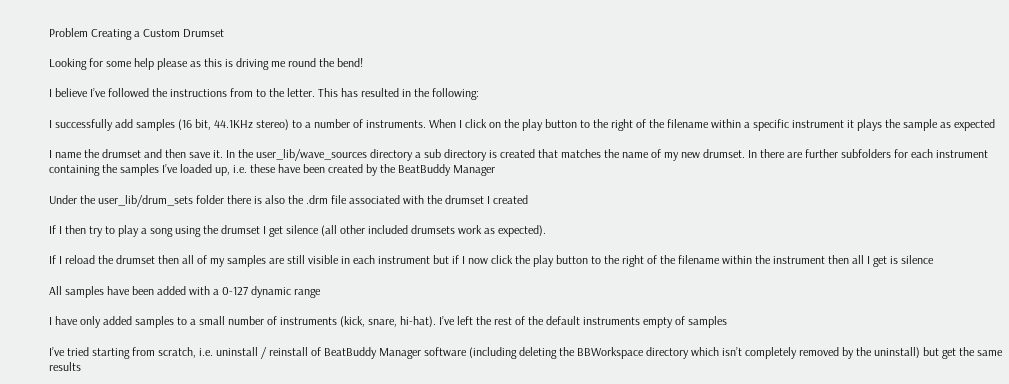Problem Creating a Custom Drumset

Looking for some help please as this is driving me round the bend!

I believe I’ve followed the instructions from to the letter. This has resulted in the following:

I successfully add samples (16 bit, 44.1KHz stereo) to a number of instruments. When I click on the play button to the right of the filename within a specific instrument it plays the sample as expected

I name the drumset and then save it. In the user_lib/wave_sources directory a sub directory is created that matches the name of my new drumset. In there are further subfolders for each instrument containing the samples I’ve loaded up, i.e. these have been created by the BeatBuddy Manager

Under the user_lib/drum_sets folder there is also the .drm file associated with the drumset I created

If I then try to play a song using the drumset I get silence (all other included drumsets work as expected).

If I reload the drumset then all of my samples are still visible in each instrument but if I now click the play button to the right of the filename within the instrument then all I get is silence

All samples have been added with a 0-127 dynamic range

I have only added samples to a small number of instruments (kick, snare, hi-hat). I’ve left the rest of the default instruments empty of samples

I’ve tried starting from scratch, i.e. uninstall / reinstall of BeatBuddy Manager software (including deleting the BBWorkspace directory which isn’t completely removed by the uninstall) but get the same results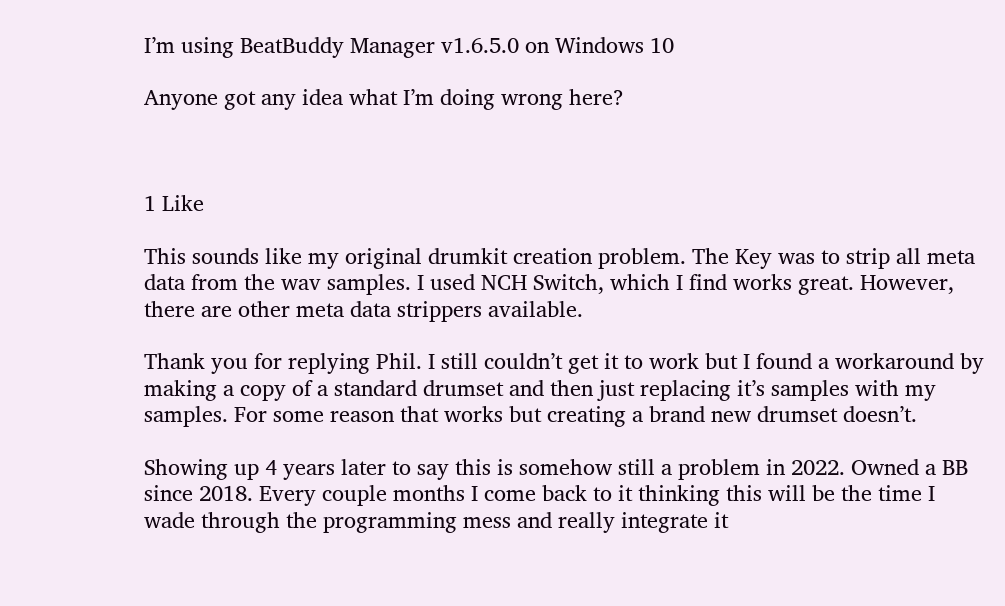I’m using BeatBuddy Manager v1.6.5.0 on Windows 10

Anyone got any idea what I’m doing wrong here?



1 Like

This sounds like my original drumkit creation problem. The Key was to strip all meta data from the wav samples. I used NCH Switch, which I find works great. However, there are other meta data strippers available.

Thank you for replying Phil. I still couldn’t get it to work but I found a workaround by making a copy of a standard drumset and then just replacing it’s samples with my samples. For some reason that works but creating a brand new drumset doesn’t.

Showing up 4 years later to say this is somehow still a problem in 2022. Owned a BB since 2018. Every couple months I come back to it thinking this will be the time I wade through the programming mess and really integrate it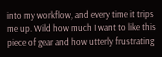into my workflow, and every time it trips me up. Wild how much I want to like this piece of gear and how utterly frustrating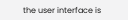the user interface is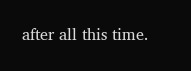after all this time.